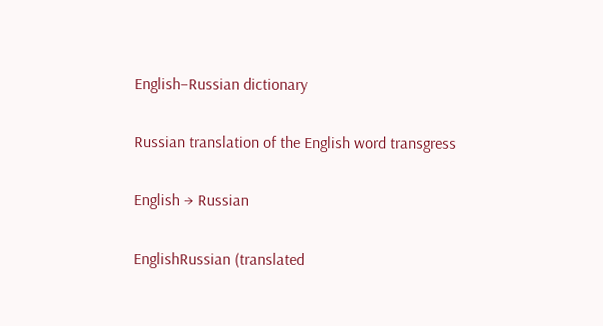English–Russian dictionary

Russian translation of the English word transgress

English → Russian

EnglishRussian (translated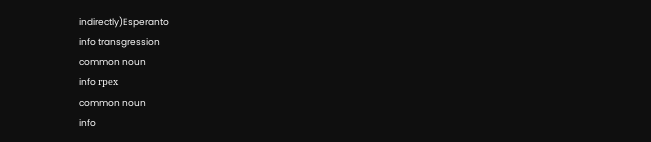indirectly)Esperanto
info transgression
common noun
info грех
common noun
info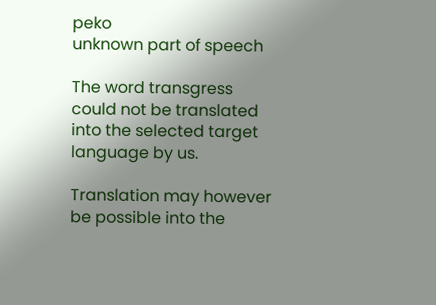peko
unknown part of speech

The word transgress could not be translated into the selected target language by us.

Translation may however be possible into the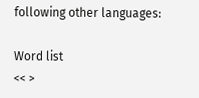following other languages:

Word list
<< >